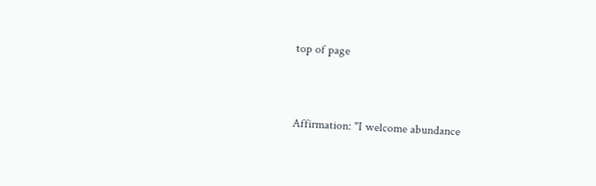top of page



Affirmation: "I welcome abundance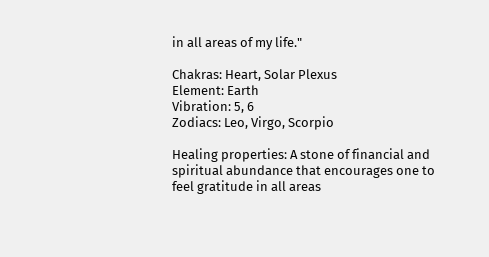in all areas of my life."

Chakras: Heart, Solar Plexus
Element: Earth
Vibration: 5, 6
Zodiacs: Leo, Virgo, Scorpio

Healing properties: A stone of financial and spiritual abundance that encourages one to feel gratitude in all areas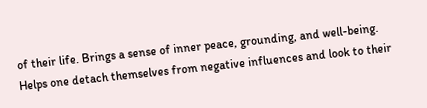of their life. Brings a sense of inner peace, grounding, and well-being. Helps one detach themselves from negative influences and look to their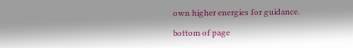own higher energies for guidance.

bottom of page